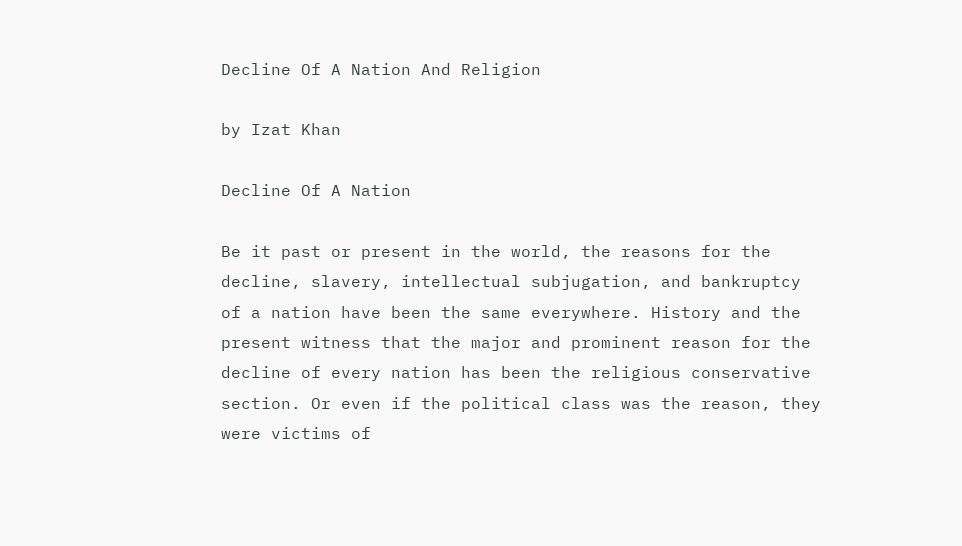Decline Of A Nation And Religion

by Izat Khan

Decline Of A Nation

Be it past or present in the world, the reasons for the decline, slavery, intellectual subjugation, and bankruptcy of a nation have been the same everywhere. History and the present witness that the major and prominent reason for the decline of every nation has been the religious conservative section. Or even if the political class was the reason, they were victims of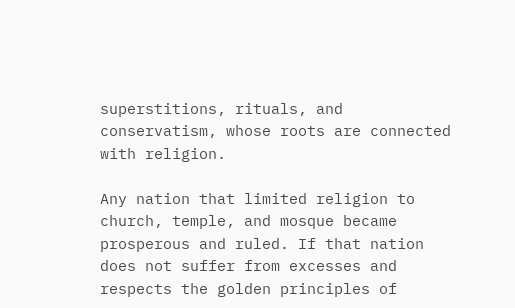superstitions, rituals, and conservatism, whose roots are connected with religion.

Any nation that limited religion to church, temple, and mosque became prosperous and ruled. If that nation does not suffer from excesses and respects the golden principles of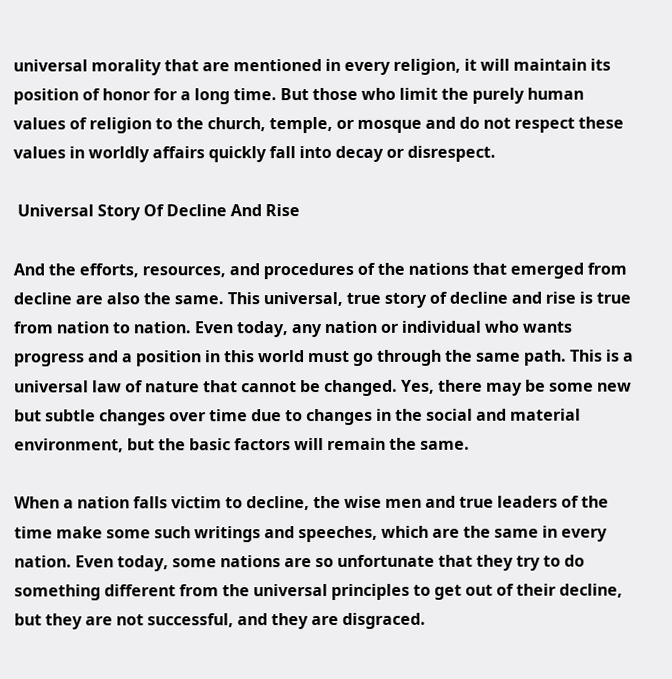universal morality that are mentioned in every religion, it will maintain its position of honor for a long time. But those who limit the purely human values of religion to the church, temple, or mosque and do not respect these values in worldly affairs quickly fall into decay or disrespect.

 Universal Story Of Decline And Rise

And the efforts, resources, and procedures of the nations that emerged from decline are also the same. This universal, true story of decline and rise is true from nation to nation. Even today, any nation or individual who wants progress and a position in this world must go through the same path. This is a universal law of nature that cannot be changed. Yes, there may be some new but subtle changes over time due to changes in the social and material environment, but the basic factors will remain the same.

When a nation falls victim to decline, the wise men and true leaders of the time make some such writings and speeches, which are the same in every nation. Even today, some nations are so unfortunate that they try to do something different from the universal principles to get out of their decline, but they are not successful, and they are disgraced.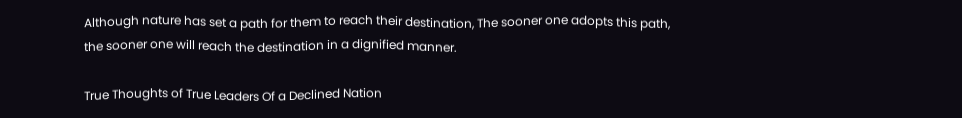Although nature has set a path for them to reach their destination, The sooner one adopts this path, the sooner one will reach the destination in a dignified manner.

True Thoughts of True Leaders Of a Declined Nation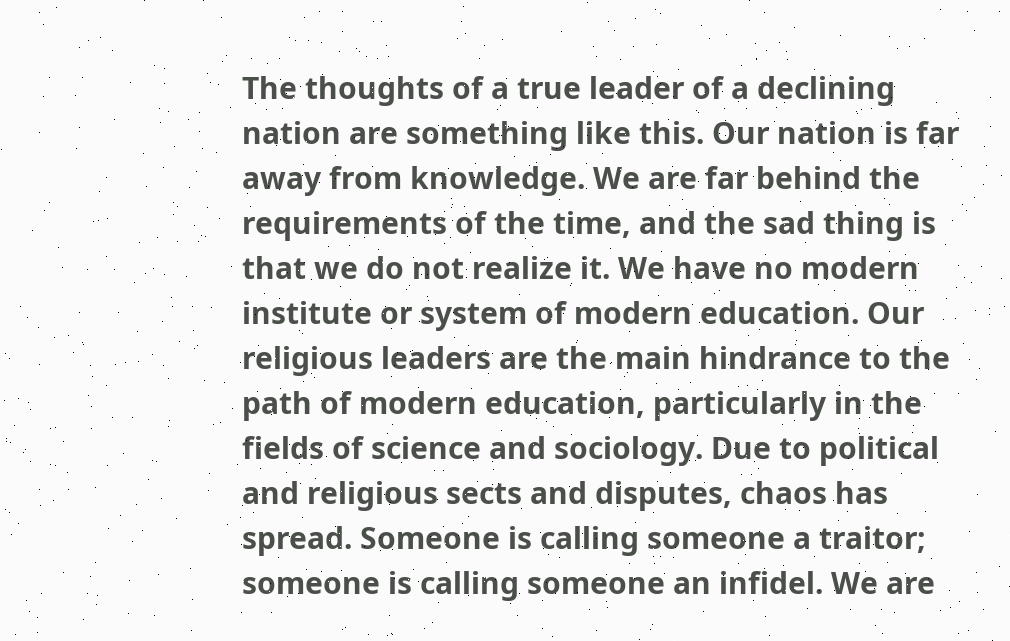The thoughts of a true leader of a declining nation are something like this. Our nation is far away from knowledge. We are far behind the requirements of the time, and the sad thing is that we do not realize it. We have no modern institute or system of modern education. Our religious leaders are the main hindrance to the path of modern education, particularly in the fields of science and sociology. Due to political and religious sects and disputes, chaos has spread. Someone is calling someone a traitor; someone is calling someone an infidel. We are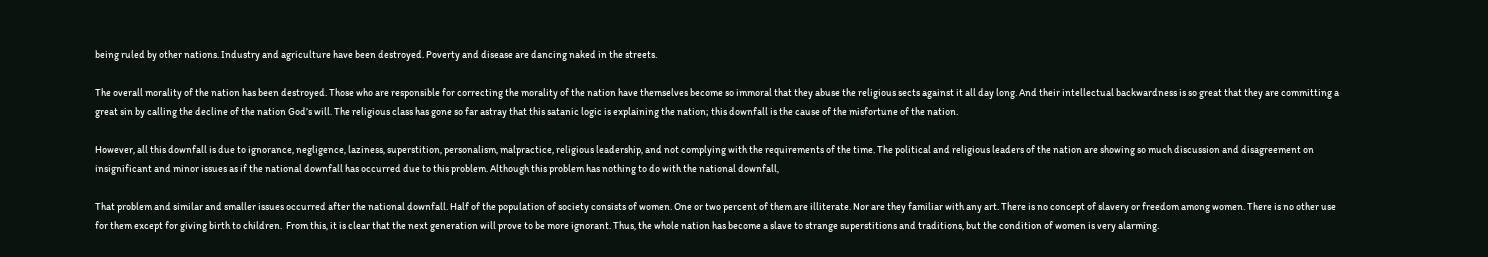being ruled by other nations. Industry and agriculture have been destroyed. Poverty and disease are dancing naked in the streets.

The overall morality of the nation has been destroyed. Those who are responsible for correcting the morality of the nation have themselves become so immoral that they abuse the religious sects against it all day long. And their intellectual backwardness is so great that they are committing a great sin by calling the decline of the nation God’s will. The religious class has gone so far astray that this satanic logic is explaining the nation; this downfall is the cause of the misfortune of the nation.

However, all this downfall is due to ignorance, negligence, laziness, superstition, personalism, malpractice, religious leadership, and not complying with the requirements of the time. The political and religious leaders of the nation are showing so much discussion and disagreement on insignificant and minor issues as if the national downfall has occurred due to this problem. Although this problem has nothing to do with the national downfall,

That problem and similar and smaller issues occurred after the national downfall. Half of the population of society consists of women. One or two percent of them are illiterate. Nor are they familiar with any art. There is no concept of slavery or freedom among women. There is no other use for them except for giving birth to children.  From this, it is clear that the next generation will prove to be more ignorant. Thus, the whole nation has become a slave to strange superstitions and traditions, but the condition of women is very alarming.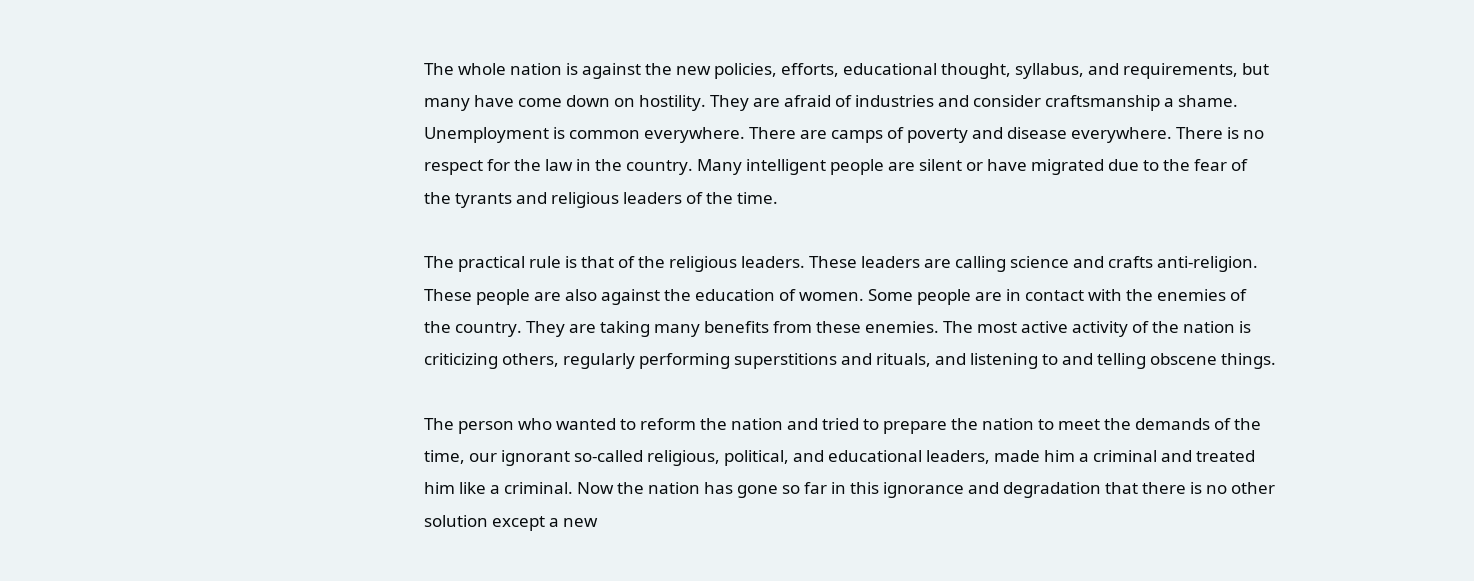The whole nation is against the new policies, efforts, educational thought, syllabus, and requirements, but many have come down on hostility. They are afraid of industries and consider craftsmanship a shame. Unemployment is common everywhere. There are camps of poverty and disease everywhere. There is no respect for the law in the country. Many intelligent people are silent or have migrated due to the fear of the tyrants and religious leaders of the time.

The practical rule is that of the religious leaders. These leaders are calling science and crafts anti-religion. These people are also against the education of women. Some people are in contact with the enemies of the country. They are taking many benefits from these enemies. The most active activity of the nation is criticizing others, regularly performing superstitions and rituals, and listening to and telling obscene things.

The person who wanted to reform the nation and tried to prepare the nation to meet the demands of the time, our ignorant so-called religious, political, and educational leaders, made him a criminal and treated him like a criminal. Now the nation has gone so far in this ignorance and degradation that there is no other solution except a new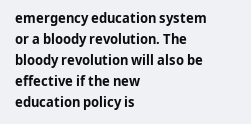emergency education system or a bloody revolution. The bloody revolution will also be effective if the new education policy is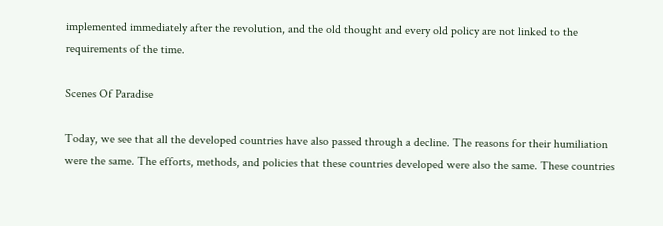implemented immediately after the revolution, and the old thought and every old policy are not linked to the requirements of the time.

Scenes Of Paradise

Today, we see that all the developed countries have also passed through a decline. The reasons for their humiliation were the same. The efforts, methods, and policies that these countries developed were also the same. These countries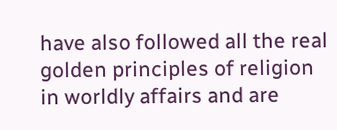have also followed all the real golden principles of religion in worldly affairs and are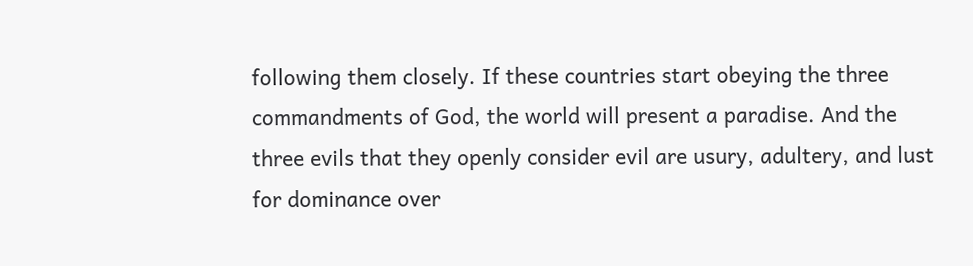following them closely. If these countries start obeying the three commandments of God, the world will present a paradise. And the three evils that they openly consider evil are usury, adultery, and lust for dominance over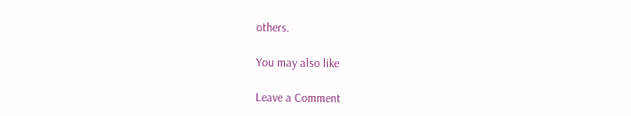others.

You may also like

Leave a Comment